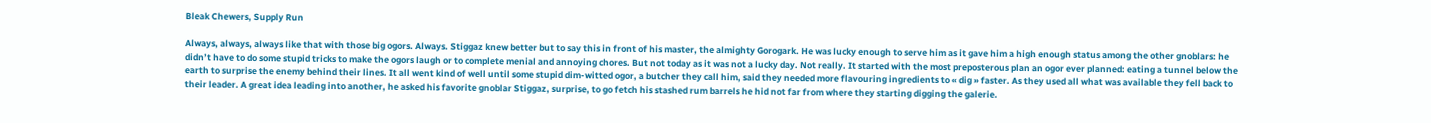Bleak Chewers, Supply Run

Always, always, always like that with those big ogors. Always. Stiggaz knew better but to say this in front of his master, the almighty Gorogark. He was lucky enough to serve him as it gave him a high enough status among the other gnoblars: he didn’t have to do some stupid tricks to make the ogors laugh or to complete menial and annoying chores. But not today as it was not a lucky day. Not really. It started with the most preposterous plan an ogor ever planned: eating a tunnel below the earth to surprise the enemy behind their lines. It all went kind of well until some stupid dim-witted ogor, a butcher they call him, said they needed more flavouring ingredients to « dig » faster. As they used all what was available they fell back to their leader. A great idea leading into another, he asked his favorite gnoblar Stiggaz, surprise, to go fetch his stashed rum barrels he hid not far from where they starting digging the galerie.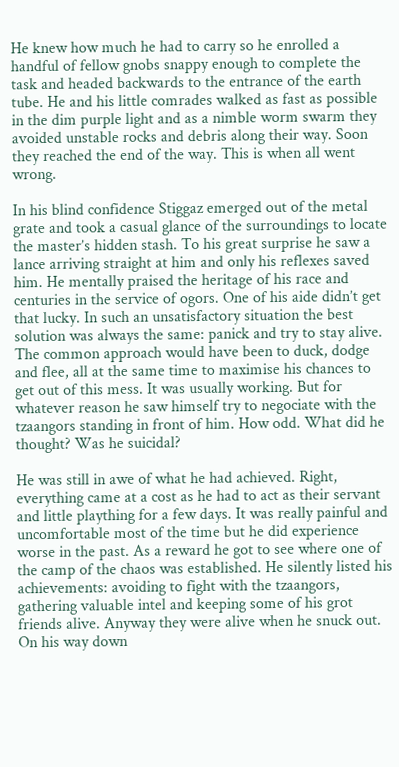He knew how much he had to carry so he enrolled a handful of fellow gnobs snappy enough to complete the task and headed backwards to the entrance of the earth tube. He and his little comrades walked as fast as possible in the dim purple light and as a nimble worm swarm they avoided unstable rocks and debris along their way. Soon they reached the end of the way. This is when all went wrong.

In his blind confidence Stiggaz emerged out of the metal grate and took a casual glance of the surroundings to locate the master’s hidden stash. To his great surprise he saw a lance arriving straight at him and only his reflexes saved him. He mentally praised the heritage of his race and centuries in the service of ogors. One of his aide didn’t get that lucky. In such an unsatisfactory situation the best solution was always the same: panick and try to stay alive. The common approach would have been to duck, dodge and flee, all at the same time to maximise his chances to get out of this mess. It was usually working. But for whatever reason he saw himself try to negociate with the tzaangors standing in front of him. How odd. What did he thought? Was he suicidal?

He was still in awe of what he had achieved. Right, everything came at a cost as he had to act as their servant and little plaything for a few days. It was really painful and uncomfortable most of the time but he did experience worse in the past. As a reward he got to see where one of the camp of the chaos was established. He silently listed his achievements: avoiding to fight with the tzaangors, gathering valuable intel and keeping some of his grot friends alive. Anyway they were alive when he snuck out. On his way down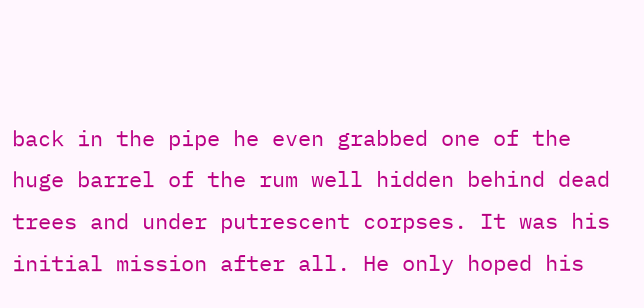back in the pipe he even grabbed one of the huge barrel of the rum well hidden behind dead trees and under putrescent corpses. It was his initial mission after all. He only hoped his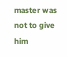master was not to give him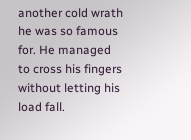another cold wrath he was so famous for. He managed to cross his fingers without letting his load fall.